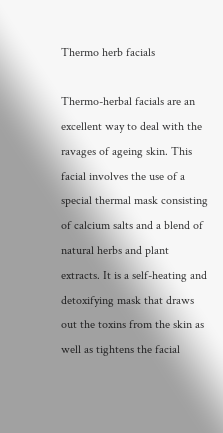Thermo herb facials

Thermo-herbal facials are an excellent way to deal with the ravages of ageing skin. This facial involves the use of a special thermal mask consisting of calcium salts and a blend of natural herbs and plant extracts. It is a self-heating and detoxifying mask that draws out the toxins from the skin as well as tightens the facial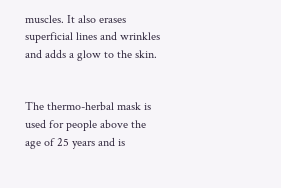muscles. It also erases superficial lines and wrinkles and adds a glow to the skin.


The thermo-herbal mask is used for people above the age of 25 years and is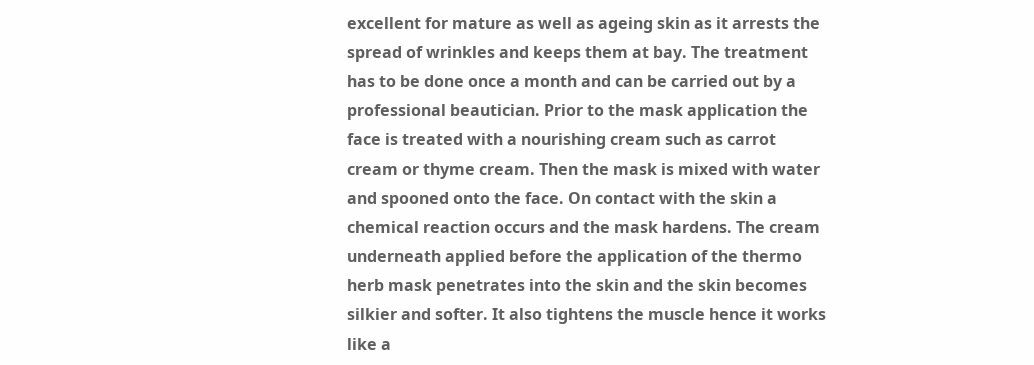excellent for mature as well as ageing skin as it arrests the spread of wrinkles and keeps them at bay. The treatment has to be done once a month and can be carried out by a professional beautician. Prior to the mask application the face is treated with a nourishing cream such as carrot cream or thyme cream. Then the mask is mixed with water and spooned onto the face. On contact with the skin a chemical reaction occurs and the mask hardens. The cream underneath applied before the application of the thermo herb mask penetrates into the skin and the skin becomes silkier and softer. It also tightens the muscle hence it works like a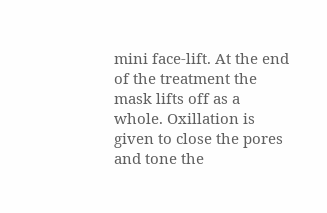mini face-lift. At the end of the treatment the mask lifts off as a whole. Oxillation is given to close the pores and tone the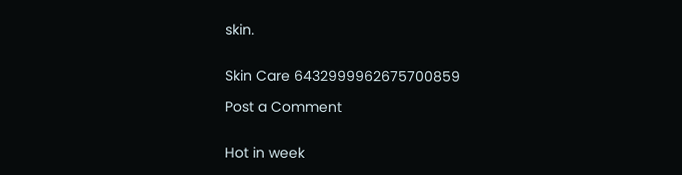skin.


Skin Care 6432999962675700859

Post a Comment


Hot in week